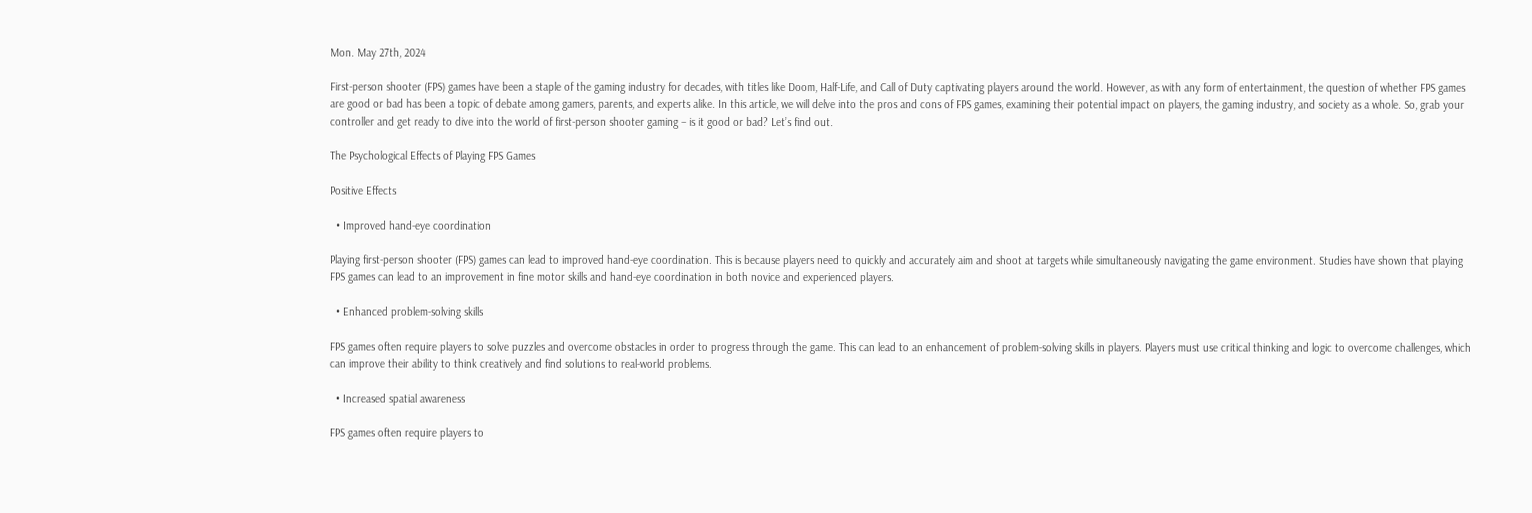Mon. May 27th, 2024

First-person shooter (FPS) games have been a staple of the gaming industry for decades, with titles like Doom, Half-Life, and Call of Duty captivating players around the world. However, as with any form of entertainment, the question of whether FPS games are good or bad has been a topic of debate among gamers, parents, and experts alike. In this article, we will delve into the pros and cons of FPS games, examining their potential impact on players, the gaming industry, and society as a whole. So, grab your controller and get ready to dive into the world of first-person shooter gaming – is it good or bad? Let’s find out.

The Psychological Effects of Playing FPS Games

Positive Effects

  • Improved hand-eye coordination

Playing first-person shooter (FPS) games can lead to improved hand-eye coordination. This is because players need to quickly and accurately aim and shoot at targets while simultaneously navigating the game environment. Studies have shown that playing FPS games can lead to an improvement in fine motor skills and hand-eye coordination in both novice and experienced players.

  • Enhanced problem-solving skills

FPS games often require players to solve puzzles and overcome obstacles in order to progress through the game. This can lead to an enhancement of problem-solving skills in players. Players must use critical thinking and logic to overcome challenges, which can improve their ability to think creatively and find solutions to real-world problems.

  • Increased spatial awareness

FPS games often require players to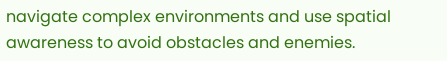navigate complex environments and use spatial awareness to avoid obstacles and enemies.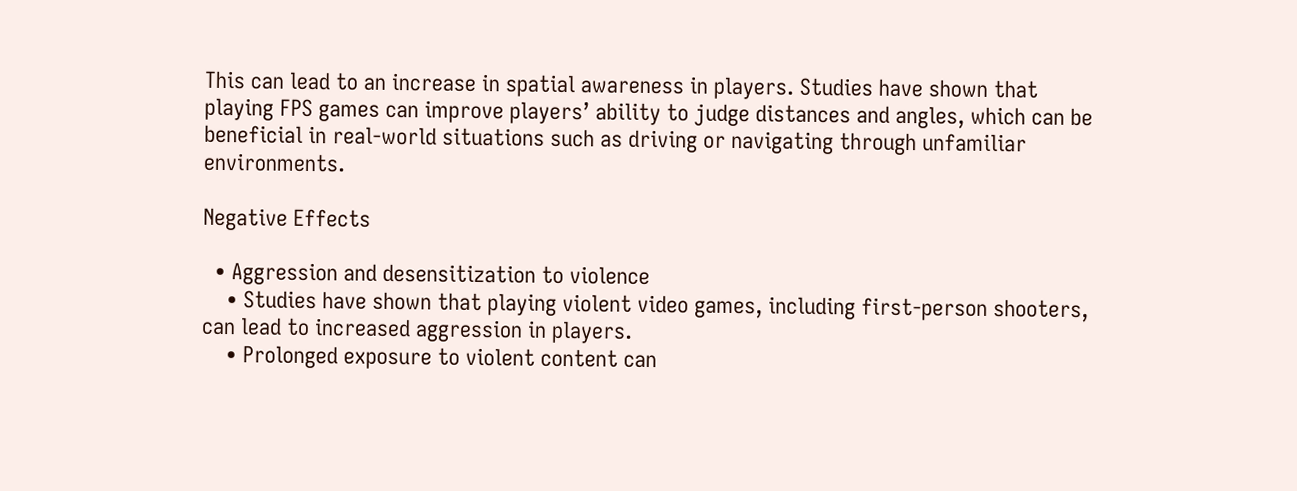This can lead to an increase in spatial awareness in players. Studies have shown that playing FPS games can improve players’ ability to judge distances and angles, which can be beneficial in real-world situations such as driving or navigating through unfamiliar environments.

Negative Effects

  • Aggression and desensitization to violence
    • Studies have shown that playing violent video games, including first-person shooters, can lead to increased aggression in players.
    • Prolonged exposure to violent content can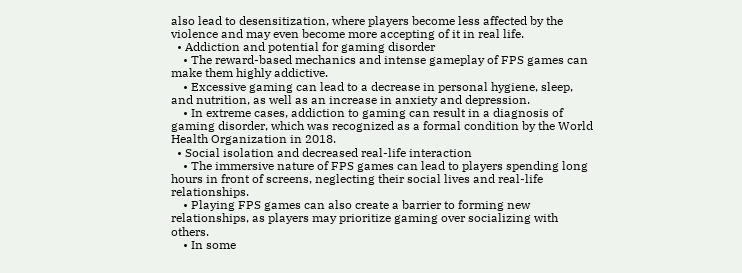also lead to desensitization, where players become less affected by the violence and may even become more accepting of it in real life.
  • Addiction and potential for gaming disorder
    • The reward-based mechanics and intense gameplay of FPS games can make them highly addictive.
    • Excessive gaming can lead to a decrease in personal hygiene, sleep, and nutrition, as well as an increase in anxiety and depression.
    • In extreme cases, addiction to gaming can result in a diagnosis of gaming disorder, which was recognized as a formal condition by the World Health Organization in 2018.
  • Social isolation and decreased real-life interaction
    • The immersive nature of FPS games can lead to players spending long hours in front of screens, neglecting their social lives and real-life relationships.
    • Playing FPS games can also create a barrier to forming new relationships, as players may prioritize gaming over socializing with others.
    • In some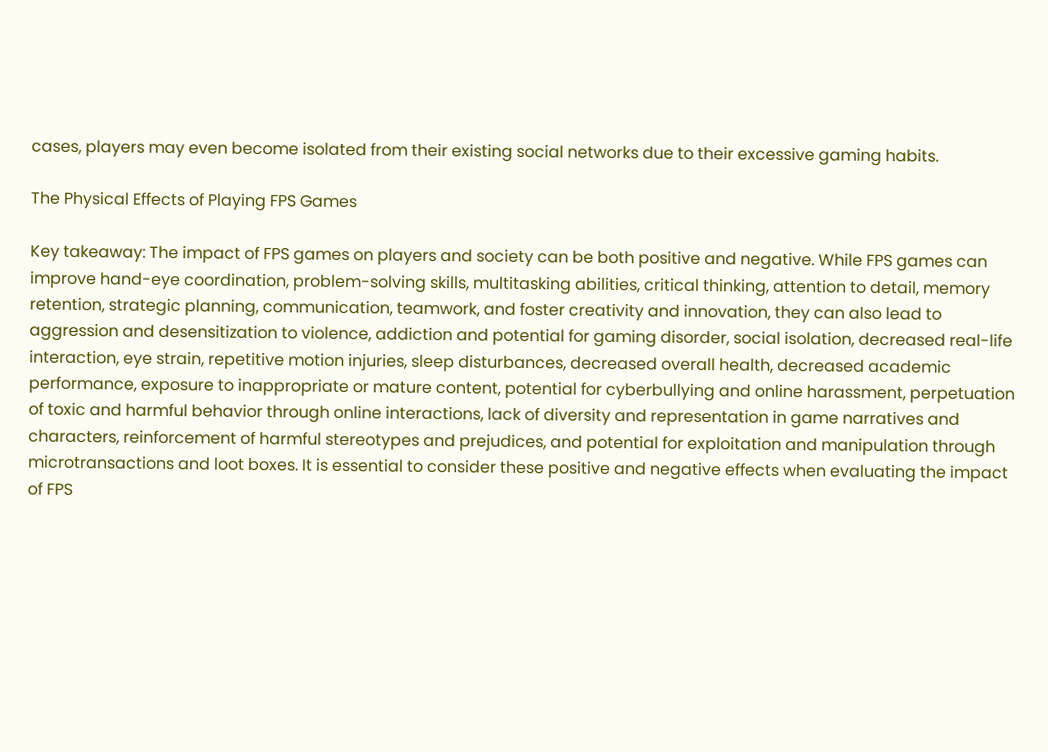cases, players may even become isolated from their existing social networks due to their excessive gaming habits.

The Physical Effects of Playing FPS Games

Key takeaway: The impact of FPS games on players and society can be both positive and negative. While FPS games can improve hand-eye coordination, problem-solving skills, multitasking abilities, critical thinking, attention to detail, memory retention, strategic planning, communication, teamwork, and foster creativity and innovation, they can also lead to aggression and desensitization to violence, addiction and potential for gaming disorder, social isolation, decreased real-life interaction, eye strain, repetitive motion injuries, sleep disturbances, decreased overall health, decreased academic performance, exposure to inappropriate or mature content, potential for cyberbullying and online harassment, perpetuation of toxic and harmful behavior through online interactions, lack of diversity and representation in game narratives and characters, reinforcement of harmful stereotypes and prejudices, and potential for exploitation and manipulation through microtransactions and loot boxes. It is essential to consider these positive and negative effects when evaluating the impact of FPS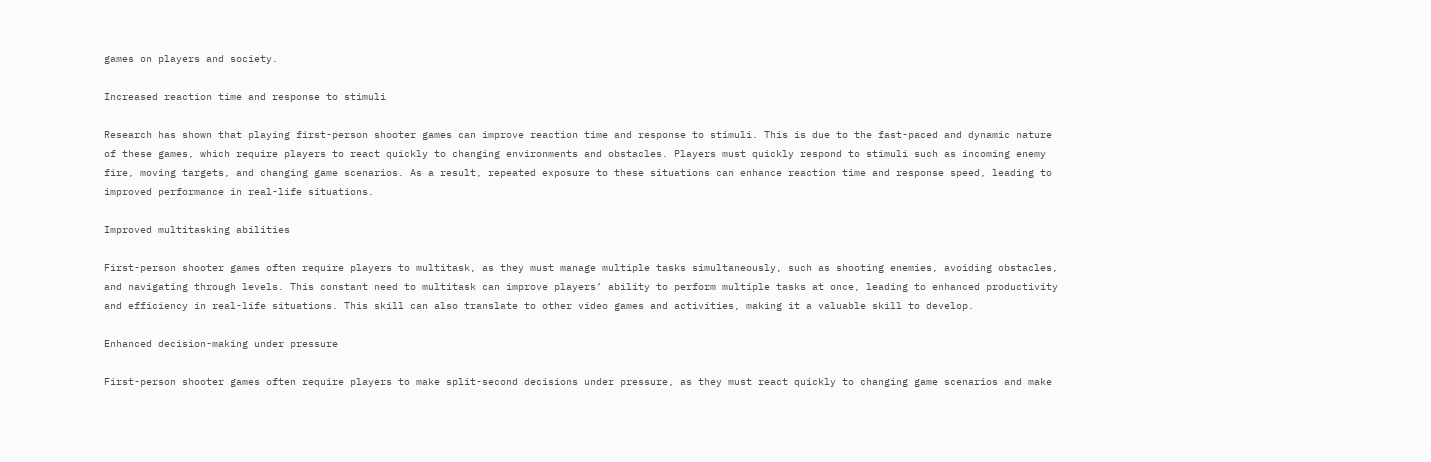games on players and society.

Increased reaction time and response to stimuli

Research has shown that playing first-person shooter games can improve reaction time and response to stimuli. This is due to the fast-paced and dynamic nature of these games, which require players to react quickly to changing environments and obstacles. Players must quickly respond to stimuli such as incoming enemy fire, moving targets, and changing game scenarios. As a result, repeated exposure to these situations can enhance reaction time and response speed, leading to improved performance in real-life situations.

Improved multitasking abilities

First-person shooter games often require players to multitask, as they must manage multiple tasks simultaneously, such as shooting enemies, avoiding obstacles, and navigating through levels. This constant need to multitask can improve players’ ability to perform multiple tasks at once, leading to enhanced productivity and efficiency in real-life situations. This skill can also translate to other video games and activities, making it a valuable skill to develop.

Enhanced decision-making under pressure

First-person shooter games often require players to make split-second decisions under pressure, as they must react quickly to changing game scenarios and make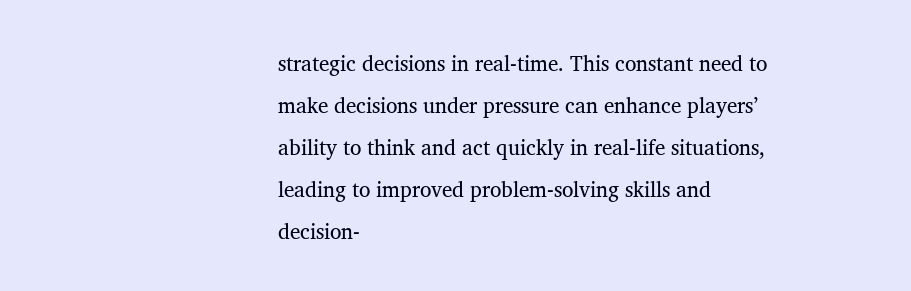strategic decisions in real-time. This constant need to make decisions under pressure can enhance players’ ability to think and act quickly in real-life situations, leading to improved problem-solving skills and decision-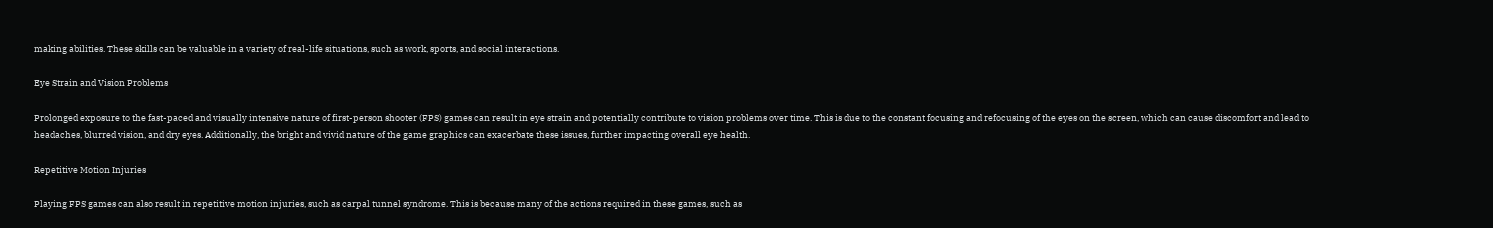making abilities. These skills can be valuable in a variety of real-life situations, such as work, sports, and social interactions.

Eye Strain and Vision Problems

Prolonged exposure to the fast-paced and visually intensive nature of first-person shooter (FPS) games can result in eye strain and potentially contribute to vision problems over time. This is due to the constant focusing and refocusing of the eyes on the screen, which can cause discomfort and lead to headaches, blurred vision, and dry eyes. Additionally, the bright and vivid nature of the game graphics can exacerbate these issues, further impacting overall eye health.

Repetitive Motion Injuries

Playing FPS games can also result in repetitive motion injuries, such as carpal tunnel syndrome. This is because many of the actions required in these games, such as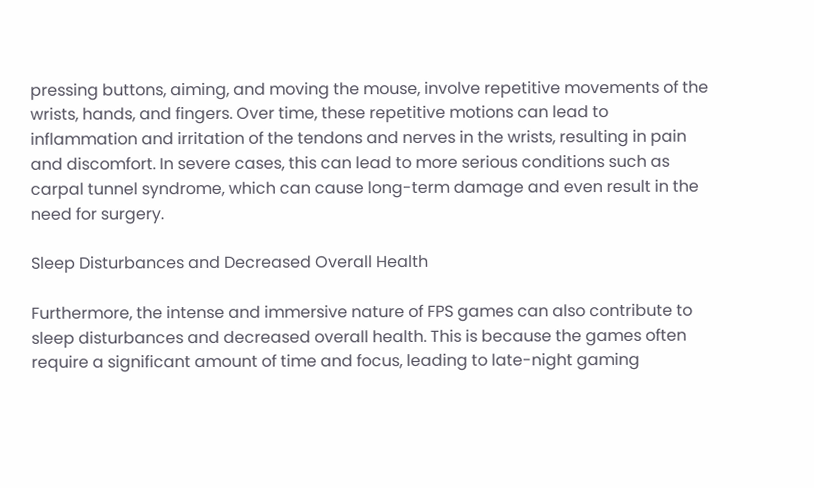pressing buttons, aiming, and moving the mouse, involve repetitive movements of the wrists, hands, and fingers. Over time, these repetitive motions can lead to inflammation and irritation of the tendons and nerves in the wrists, resulting in pain and discomfort. In severe cases, this can lead to more serious conditions such as carpal tunnel syndrome, which can cause long-term damage and even result in the need for surgery.

Sleep Disturbances and Decreased Overall Health

Furthermore, the intense and immersive nature of FPS games can also contribute to sleep disturbances and decreased overall health. This is because the games often require a significant amount of time and focus, leading to late-night gaming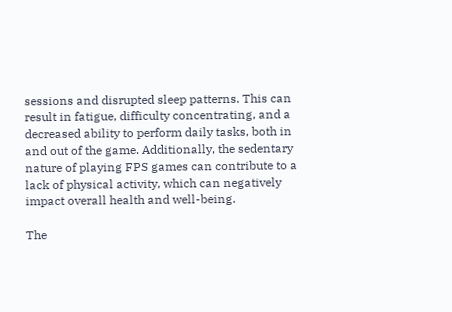sessions and disrupted sleep patterns. This can result in fatigue, difficulty concentrating, and a decreased ability to perform daily tasks, both in and out of the game. Additionally, the sedentary nature of playing FPS games can contribute to a lack of physical activity, which can negatively impact overall health and well-being.

The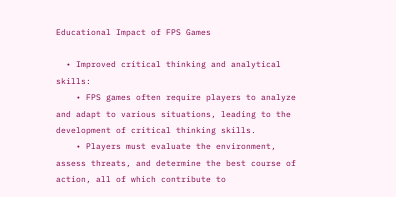Educational Impact of FPS Games

  • Improved critical thinking and analytical skills:
    • FPS games often require players to analyze and adapt to various situations, leading to the development of critical thinking skills.
    • Players must evaluate the environment, assess threats, and determine the best course of action, all of which contribute to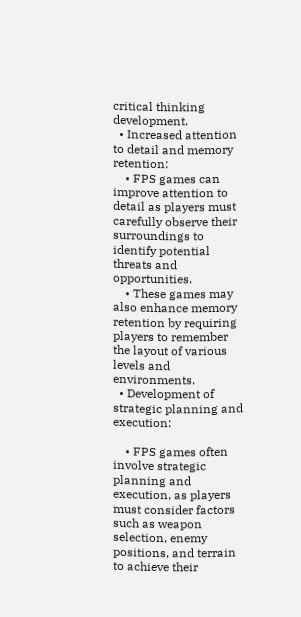critical thinking development.
  • Increased attention to detail and memory retention:
    • FPS games can improve attention to detail as players must carefully observe their surroundings to identify potential threats and opportunities.
    • These games may also enhance memory retention by requiring players to remember the layout of various levels and environments.
  • Development of strategic planning and execution:

    • FPS games often involve strategic planning and execution, as players must consider factors such as weapon selection, enemy positions, and terrain to achieve their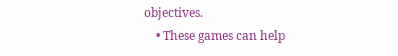objectives.
    • These games can help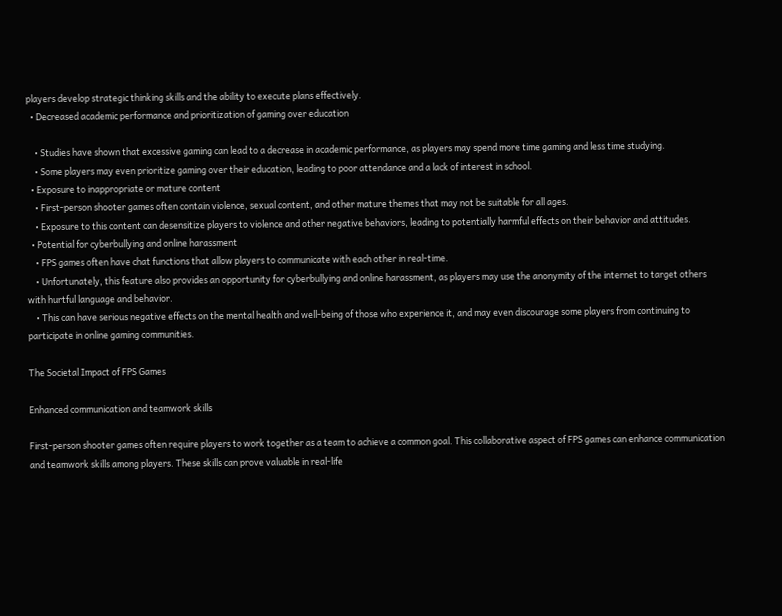players develop strategic thinking skills and the ability to execute plans effectively.
  • Decreased academic performance and prioritization of gaming over education

    • Studies have shown that excessive gaming can lead to a decrease in academic performance, as players may spend more time gaming and less time studying.
    • Some players may even prioritize gaming over their education, leading to poor attendance and a lack of interest in school.
  • Exposure to inappropriate or mature content
    • First-person shooter games often contain violence, sexual content, and other mature themes that may not be suitable for all ages.
    • Exposure to this content can desensitize players to violence and other negative behaviors, leading to potentially harmful effects on their behavior and attitudes.
  • Potential for cyberbullying and online harassment
    • FPS games often have chat functions that allow players to communicate with each other in real-time.
    • Unfortunately, this feature also provides an opportunity for cyberbullying and online harassment, as players may use the anonymity of the internet to target others with hurtful language and behavior.
    • This can have serious negative effects on the mental health and well-being of those who experience it, and may even discourage some players from continuing to participate in online gaming communities.

The Societal Impact of FPS Games

Enhanced communication and teamwork skills

First-person shooter games often require players to work together as a team to achieve a common goal. This collaborative aspect of FPS games can enhance communication and teamwork skills among players. These skills can prove valuable in real-life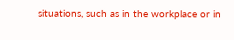situations, such as in the workplace or in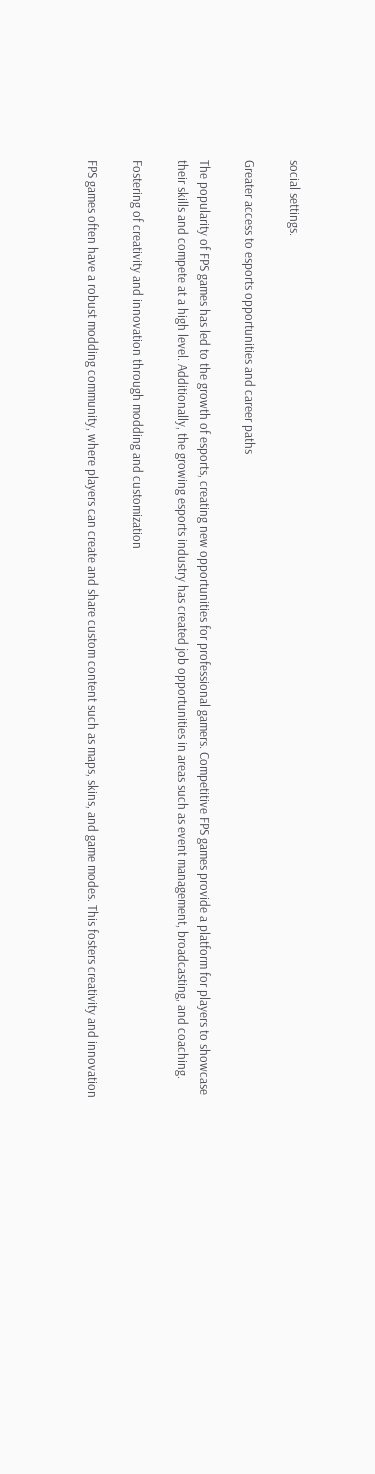social settings.

Greater access to esports opportunities and career paths

The popularity of FPS games has led to the growth of esports, creating new opportunities for professional gamers. Competitive FPS games provide a platform for players to showcase their skills and compete at a high level. Additionally, the growing esports industry has created job opportunities in areas such as event management, broadcasting, and coaching.

Fostering of creativity and innovation through modding and customization

FPS games often have a robust modding community, where players can create and share custom content such as maps, skins, and game modes. This fosters creativity and innovation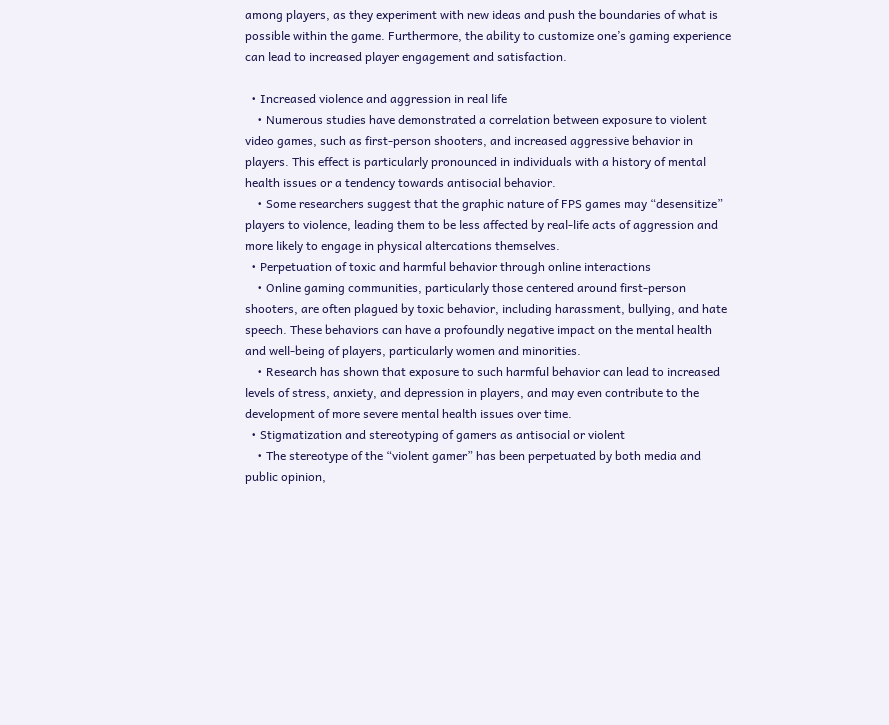among players, as they experiment with new ideas and push the boundaries of what is possible within the game. Furthermore, the ability to customize one’s gaming experience can lead to increased player engagement and satisfaction.

  • Increased violence and aggression in real life
    • Numerous studies have demonstrated a correlation between exposure to violent video games, such as first-person shooters, and increased aggressive behavior in players. This effect is particularly pronounced in individuals with a history of mental health issues or a tendency towards antisocial behavior.
    • Some researchers suggest that the graphic nature of FPS games may “desensitize” players to violence, leading them to be less affected by real-life acts of aggression and more likely to engage in physical altercations themselves.
  • Perpetuation of toxic and harmful behavior through online interactions
    • Online gaming communities, particularly those centered around first-person shooters, are often plagued by toxic behavior, including harassment, bullying, and hate speech. These behaviors can have a profoundly negative impact on the mental health and well-being of players, particularly women and minorities.
    • Research has shown that exposure to such harmful behavior can lead to increased levels of stress, anxiety, and depression in players, and may even contribute to the development of more severe mental health issues over time.
  • Stigmatization and stereotyping of gamers as antisocial or violent
    • The stereotype of the “violent gamer” has been perpetuated by both media and public opinion,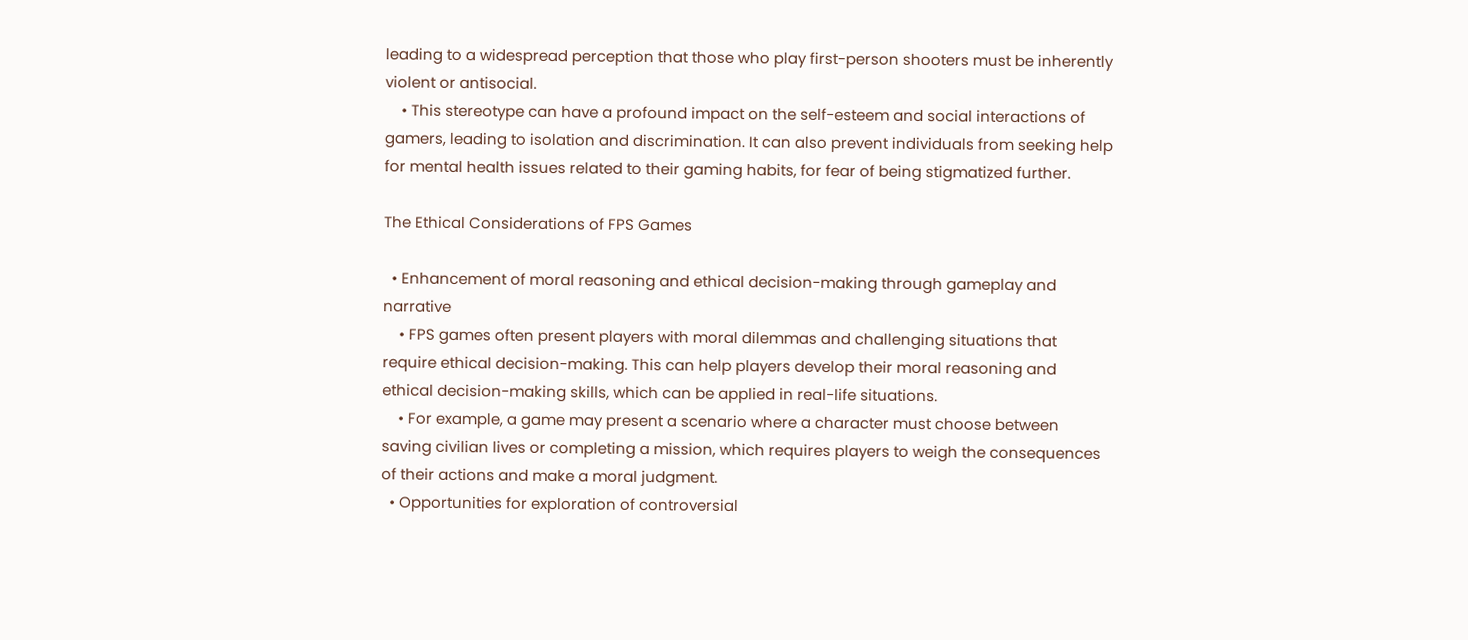leading to a widespread perception that those who play first-person shooters must be inherently violent or antisocial.
    • This stereotype can have a profound impact on the self-esteem and social interactions of gamers, leading to isolation and discrimination. It can also prevent individuals from seeking help for mental health issues related to their gaming habits, for fear of being stigmatized further.

The Ethical Considerations of FPS Games

  • Enhancement of moral reasoning and ethical decision-making through gameplay and narrative
    • FPS games often present players with moral dilemmas and challenging situations that require ethical decision-making. This can help players develop their moral reasoning and ethical decision-making skills, which can be applied in real-life situations.
    • For example, a game may present a scenario where a character must choose between saving civilian lives or completing a mission, which requires players to weigh the consequences of their actions and make a moral judgment.
  • Opportunities for exploration of controversial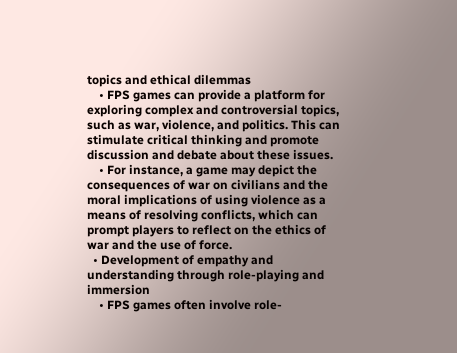topics and ethical dilemmas
    • FPS games can provide a platform for exploring complex and controversial topics, such as war, violence, and politics. This can stimulate critical thinking and promote discussion and debate about these issues.
    • For instance, a game may depict the consequences of war on civilians and the moral implications of using violence as a means of resolving conflicts, which can prompt players to reflect on the ethics of war and the use of force.
  • Development of empathy and understanding through role-playing and immersion
    • FPS games often involve role-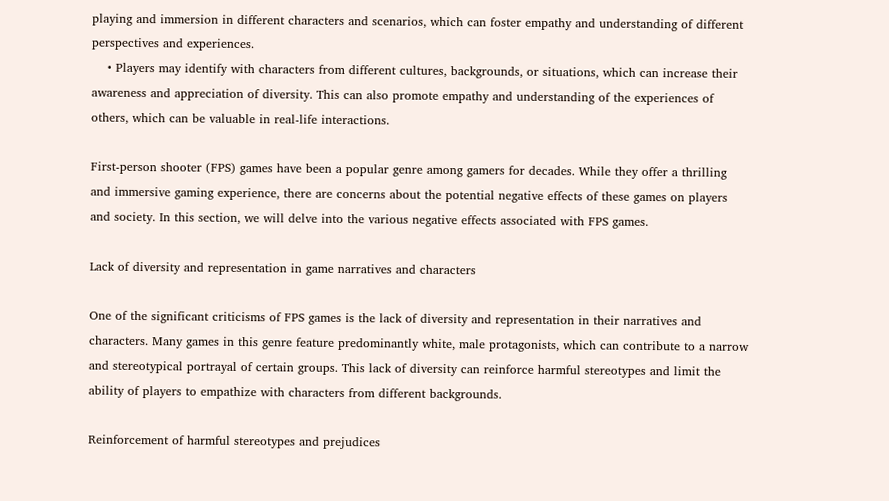playing and immersion in different characters and scenarios, which can foster empathy and understanding of different perspectives and experiences.
    • Players may identify with characters from different cultures, backgrounds, or situations, which can increase their awareness and appreciation of diversity. This can also promote empathy and understanding of the experiences of others, which can be valuable in real-life interactions.

First-person shooter (FPS) games have been a popular genre among gamers for decades. While they offer a thrilling and immersive gaming experience, there are concerns about the potential negative effects of these games on players and society. In this section, we will delve into the various negative effects associated with FPS games.

Lack of diversity and representation in game narratives and characters

One of the significant criticisms of FPS games is the lack of diversity and representation in their narratives and characters. Many games in this genre feature predominantly white, male protagonists, which can contribute to a narrow and stereotypical portrayal of certain groups. This lack of diversity can reinforce harmful stereotypes and limit the ability of players to empathize with characters from different backgrounds.

Reinforcement of harmful stereotypes and prejudices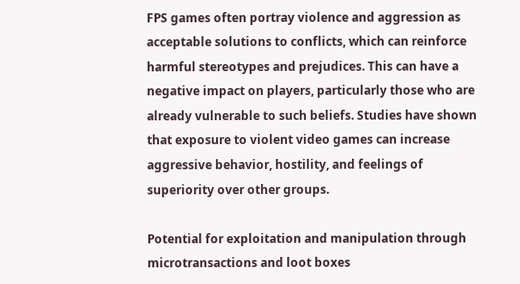FPS games often portray violence and aggression as acceptable solutions to conflicts, which can reinforce harmful stereotypes and prejudices. This can have a negative impact on players, particularly those who are already vulnerable to such beliefs. Studies have shown that exposure to violent video games can increase aggressive behavior, hostility, and feelings of superiority over other groups.

Potential for exploitation and manipulation through microtransactions and loot boxes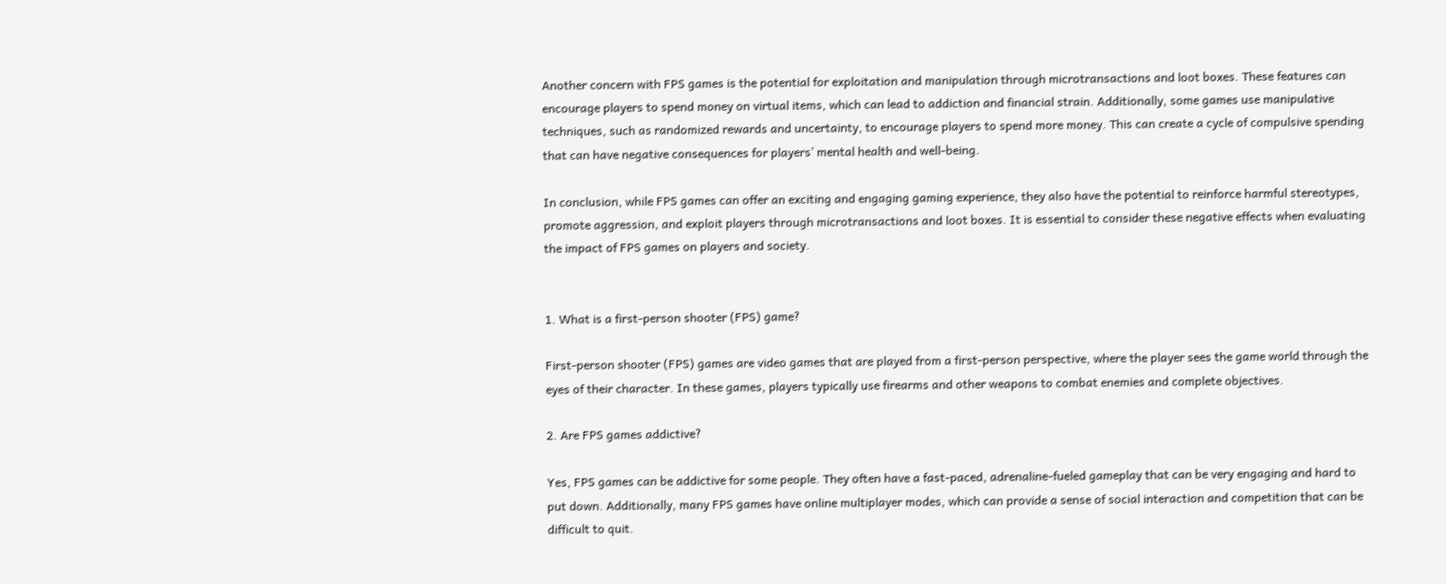Another concern with FPS games is the potential for exploitation and manipulation through microtransactions and loot boxes. These features can encourage players to spend money on virtual items, which can lead to addiction and financial strain. Additionally, some games use manipulative techniques, such as randomized rewards and uncertainty, to encourage players to spend more money. This can create a cycle of compulsive spending that can have negative consequences for players’ mental health and well-being.

In conclusion, while FPS games can offer an exciting and engaging gaming experience, they also have the potential to reinforce harmful stereotypes, promote aggression, and exploit players through microtransactions and loot boxes. It is essential to consider these negative effects when evaluating the impact of FPS games on players and society.


1. What is a first-person shooter (FPS) game?

First-person shooter (FPS) games are video games that are played from a first-person perspective, where the player sees the game world through the eyes of their character. In these games, players typically use firearms and other weapons to combat enemies and complete objectives.

2. Are FPS games addictive?

Yes, FPS games can be addictive for some people. They often have a fast-paced, adrenaline-fueled gameplay that can be very engaging and hard to put down. Additionally, many FPS games have online multiplayer modes, which can provide a sense of social interaction and competition that can be difficult to quit.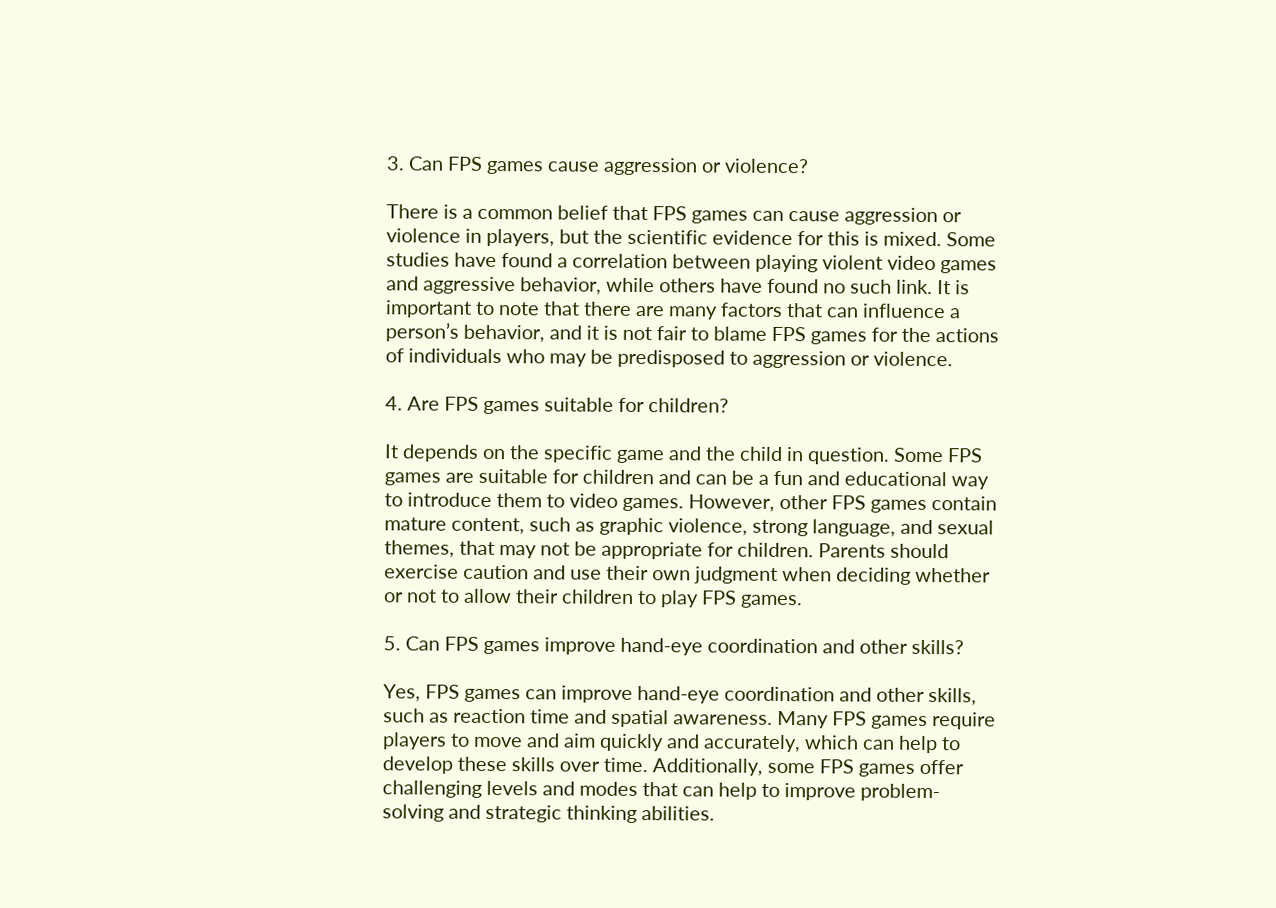3. Can FPS games cause aggression or violence?

There is a common belief that FPS games can cause aggression or violence in players, but the scientific evidence for this is mixed. Some studies have found a correlation between playing violent video games and aggressive behavior, while others have found no such link. It is important to note that there are many factors that can influence a person’s behavior, and it is not fair to blame FPS games for the actions of individuals who may be predisposed to aggression or violence.

4. Are FPS games suitable for children?

It depends on the specific game and the child in question. Some FPS games are suitable for children and can be a fun and educational way to introduce them to video games. However, other FPS games contain mature content, such as graphic violence, strong language, and sexual themes, that may not be appropriate for children. Parents should exercise caution and use their own judgment when deciding whether or not to allow their children to play FPS games.

5. Can FPS games improve hand-eye coordination and other skills?

Yes, FPS games can improve hand-eye coordination and other skills, such as reaction time and spatial awareness. Many FPS games require players to move and aim quickly and accurately, which can help to develop these skills over time. Additionally, some FPS games offer challenging levels and modes that can help to improve problem-solving and strategic thinking abilities.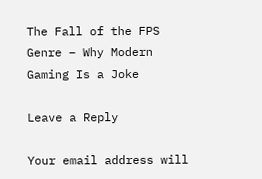The Fall of the FPS Genre – Why Modern Gaming Is a Joke

Leave a Reply

Your email address will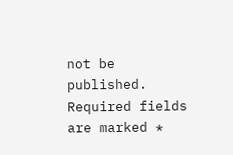not be published. Required fields are marked *